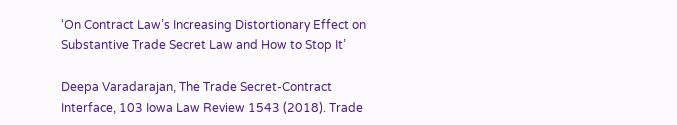‘On Contract Law’s Increasing Distortionary Effect on Substantive Trade Secret Law and How to Stop It’

Deepa Varadarajan, The Trade Secret-Contract Interface, 103 Iowa Law Review 1543 (2018). Trade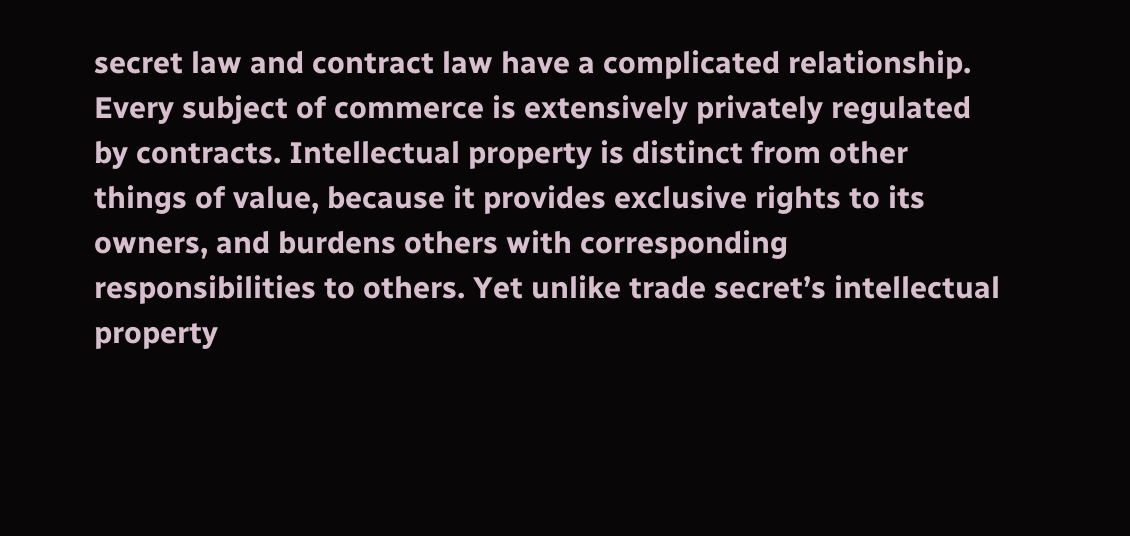secret law and contract law have a complicated relationship. Every subject of commerce is extensively privately regulated by contracts. Intellectual property is distinct from other things of value, because it provides exclusive rights to its owners, and burdens others with corresponding responsibilities to others. Yet unlike trade secret’s intellectual property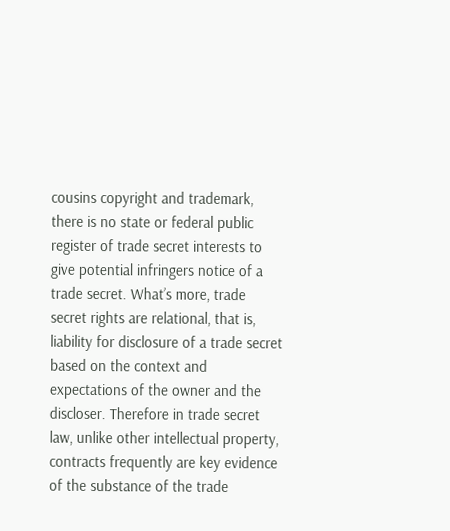cousins copyright and trademark, there is no state or federal public register of trade secret interests to give potential infringers notice of a trade secret. What’s more, trade secret rights are relational, that is, liability for disclosure of a trade secret based on the context and expectations of the owner and the discloser. Therefore in trade secret law, unlike other intellectual property, contracts frequently are key evidence of the substance of the trade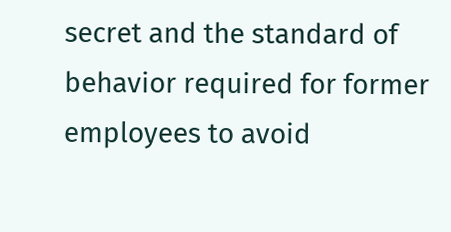secret and the standard of behavior required for former employees to avoid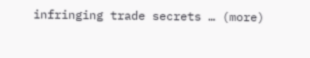infringing trade secrets … (more)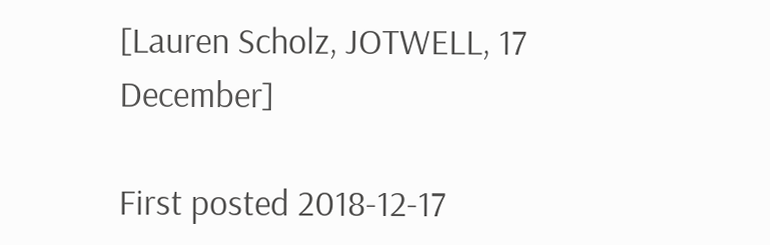[Lauren Scholz, JOTWELL, 17 December]

First posted 2018-12-17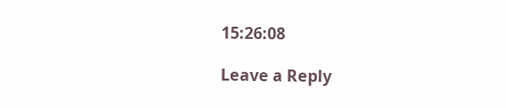15:26:08

Leave a Reply